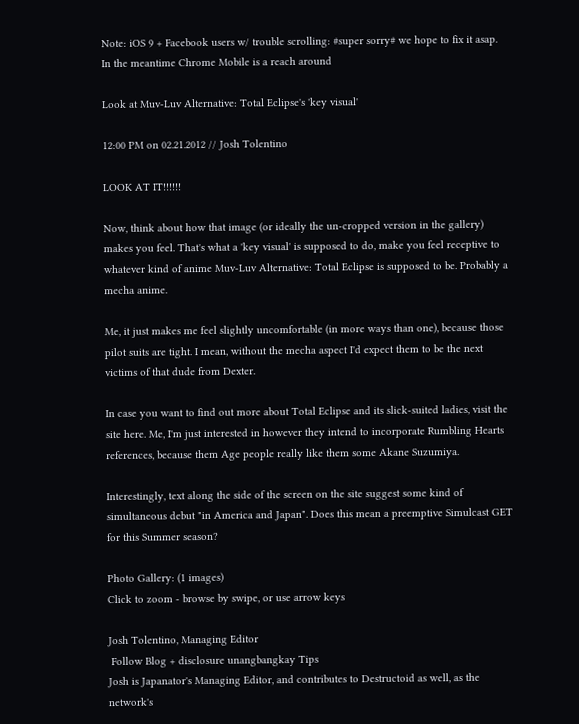Note: iOS 9 + Facebook users w/ trouble scrolling: #super sorry# we hope to fix it asap. In the meantime Chrome Mobile is a reach around

Look at Muv-Luv Alternative: Total Eclipse's 'key visual'

12:00 PM on 02.21.2012 // Josh Tolentino

LOOK AT IT!!!!!!

Now, think about how that image (or ideally the un-cropped version in the gallery) makes you feel. That's what a 'key visual' is supposed to do, make you feel receptive to whatever kind of anime Muv-Luv Alternative: Total Eclipse is supposed to be. Probably a mecha anime.

Me, it just makes me feel slightly uncomfortable (in more ways than one), because those pilot suits are tight. I mean, without the mecha aspect I'd expect them to be the next victims of that dude from Dexter.

In case you want to find out more about Total Eclipse and its slick-suited ladies, visit the site here. Me, I'm just interested in however they intend to incorporate Rumbling Hearts references, because them Age people really like them some Akane Suzumiya.

Interestingly, text along the side of the screen on the site suggest some kind of simultaneous debut "in America and Japan". Does this mean a preemptive Simulcast GET for this Summer season?

Photo Gallery: (1 images)
Click to zoom - browse by swipe, or use arrow keys

Josh Tolentino, Managing Editor
 Follow Blog + disclosure unangbangkay Tips
Josh is Japanator's Managing Editor, and contributes to Destructoid as well, as the network's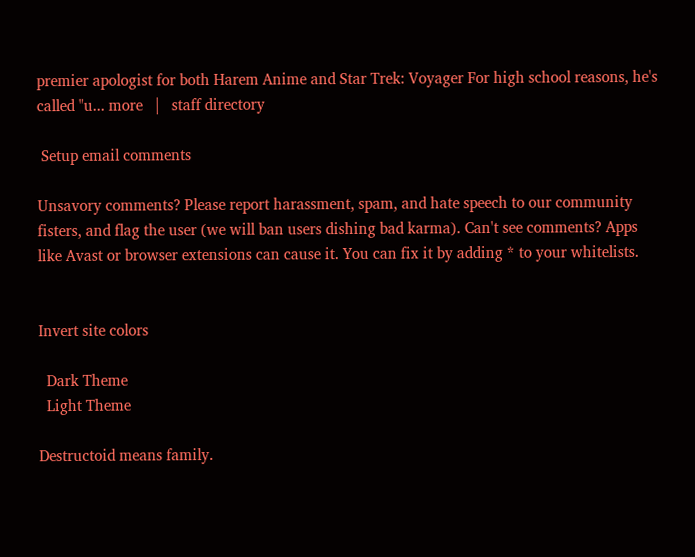premier apologist for both Harem Anime and Star Trek: Voyager For high school reasons, he's called "u... more   |   staff directory

 Setup email comments

Unsavory comments? Please report harassment, spam, and hate speech to our community fisters, and flag the user (we will ban users dishing bad karma). Can't see comments? Apps like Avast or browser extensions can cause it. You can fix it by adding * to your whitelists.


Invert site colors

  Dark Theme
  Light Theme

Destructoid means family.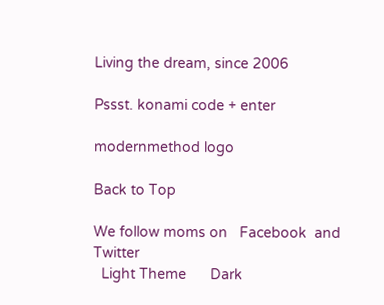Living the dream, since 2006

Pssst. konami code + enter

modernmethod logo

Back to Top

We follow moms on   Facebook  and   Twitter
  Light Theme      Dark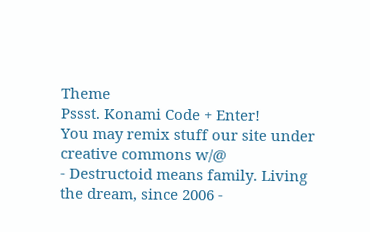Theme
Pssst. Konami Code + Enter!
You may remix stuff our site under creative commons w/@
- Destructoid means family. Living the dream, since 2006 -